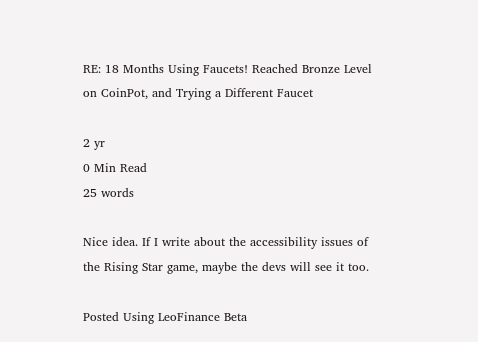RE: 18 Months Using Faucets! Reached Bronze Level on CoinPot, and Trying a Different Faucet

2 yr
0 Min Read
25 words

Nice idea. If I write about the accessibility issues of the Rising Star game, maybe the devs will see it too.

Posted Using LeoFinance Beta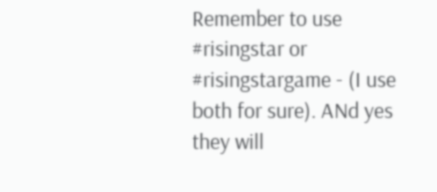Remember to use #risingstar or #risingstargame - (I use both for sure). ANd yes they will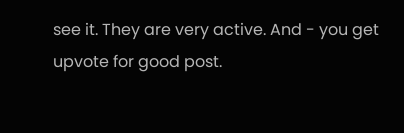see it. They are very active. And - you get upvote for good post.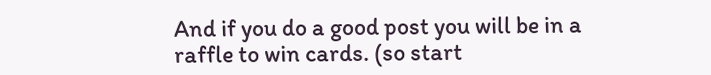And if you do a good post you will be in a raffle to win cards. (so start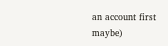an account first maybe)